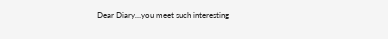Dear Diary…you meet such interesting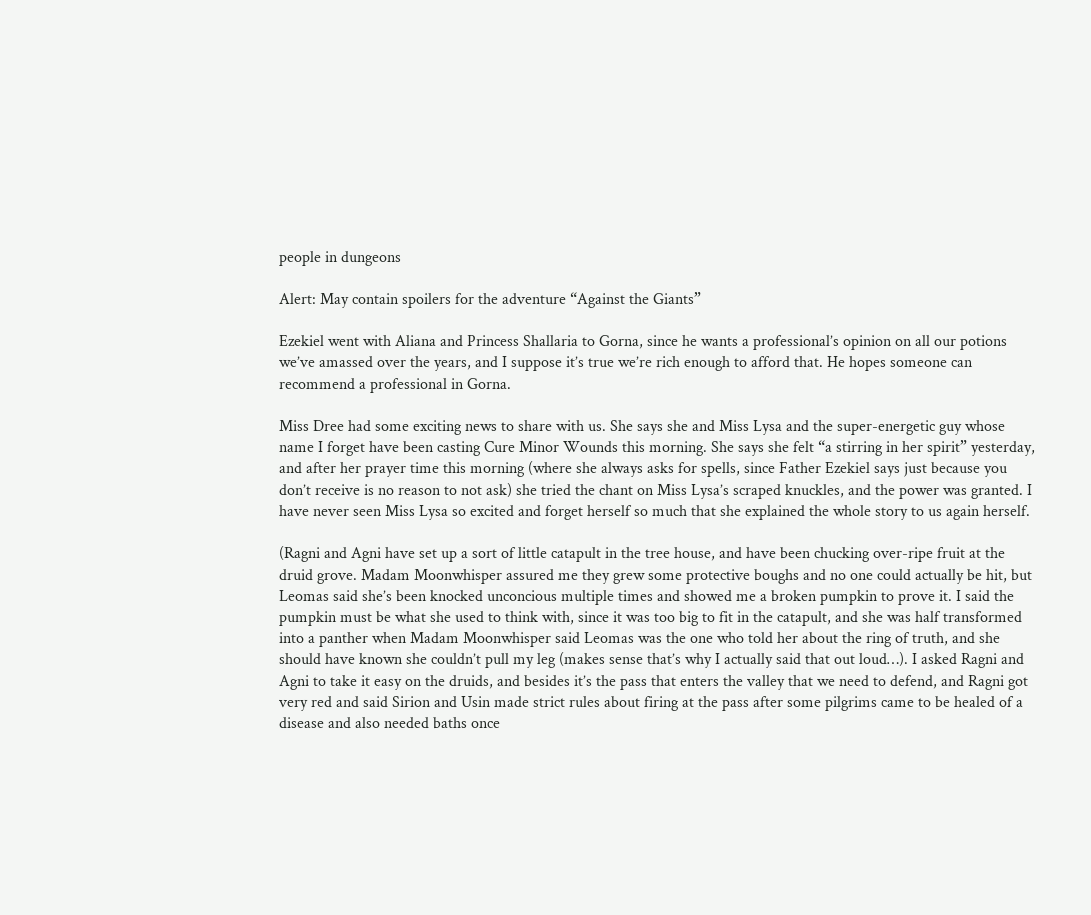people in dungeons

Alert: May contain spoilers for the adventure “Against the Giants”

Ezekiel went with Aliana and Princess Shallaria to Gorna, since he wants a professional’s opinion on all our potions we’ve amassed over the years, and I suppose it’s true we’re rich enough to afford that. He hopes someone can recommend a professional in Gorna.

Miss Dree had some exciting news to share with us. She says she and Miss Lysa and the super-energetic guy whose name I forget have been casting Cure Minor Wounds this morning. She says she felt “a stirring in her spirit” yesterday, and after her prayer time this morning (where she always asks for spells, since Father Ezekiel says just because you don’t receive is no reason to not ask) she tried the chant on Miss Lysa’s scraped knuckles, and the power was granted. I have never seen Miss Lysa so excited and forget herself so much that she explained the whole story to us again herself.

(Ragni and Agni have set up a sort of little catapult in the tree house, and have been chucking over-ripe fruit at the druid grove. Madam Moonwhisper assured me they grew some protective boughs and no one could actually be hit, but Leomas said she’s been knocked unconcious multiple times and showed me a broken pumpkin to prove it. I said the pumpkin must be what she used to think with, since it was too big to fit in the catapult, and she was half transformed into a panther when Madam Moonwhisper said Leomas was the one who told her about the ring of truth, and she should have known she couldn’t pull my leg (makes sense that’s why I actually said that out loud…). I asked Ragni and Agni to take it easy on the druids, and besides it’s the pass that enters the valley that we need to defend, and Ragni got very red and said Sirion and Usin made strict rules about firing at the pass after some pilgrims came to be healed of a disease and also needed baths once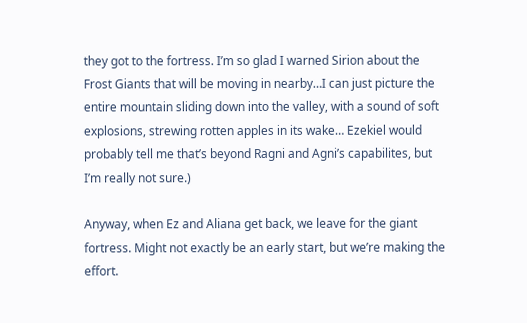they got to the fortress. I’m so glad I warned Sirion about the Frost Giants that will be moving in nearby…I can just picture the entire mountain sliding down into the valley, with a sound of soft explosions, strewing rotten apples in its wake… Ezekiel would probably tell me that’s beyond Ragni and Agni’s capabilites, but I’m really not sure.)

Anyway, when Ez and Aliana get back, we leave for the giant fortress. Might not exactly be an early start, but we’re making the effort.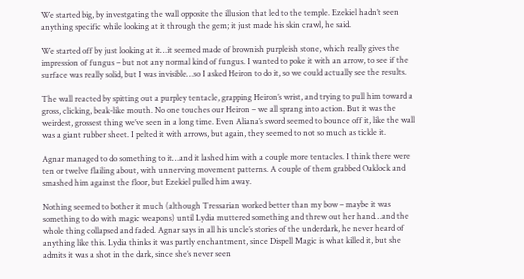We started big, by investgating the wall opposite the illusion that led to the temple. Ezekiel hadn’t seen anything specific while looking at it through the gem; it just made his skin crawl, he said.

We started off by just looking at it…it seemed made of brownish purpleish stone, which really gives the impression of fungus – but not any normal kind of fungus. I wanted to poke it with an arrow, to see if the surface was really solid, but I was invisible…so I asked Heiron to do it, so we could actually see the results.

The wall reacted by spitting out a purpley tentacle, grapping Heiron’s wrist, and trying to pull him toward a gross, clicking, beak-like mouth. No one touches our Heiron – we all sprang into action. But it was the weirdest, grossest thing we’ve seen in a long time. Even Aliana’s sword seemed to bounce off it, like the wall was a giant rubber sheet. I pelted it with arrows, but again, they seemed to not so much as tickle it.

Agnar managed to do something to it…and it lashed him with a couple more tentacles. I think there were ten or twelve flailing about, with unnerving movement patterns. A couple of them grabbed Oaklock and smashed him against the floor, but Ezekiel pulled him away.

Nothing seemed to bother it much (although Tressarian worked better than my bow – maybe it was something to do with magic weapons) until Lydia muttered something and threw out her hand…and the whole thing collapsed and faded. Agnar says in all his uncle’s stories of the underdark, he never heard of anything like this. Lydia thinks it was partly enchantment, since Dispell Magic is what killed it, but she admits it was a shot in the dark, since she’s never seen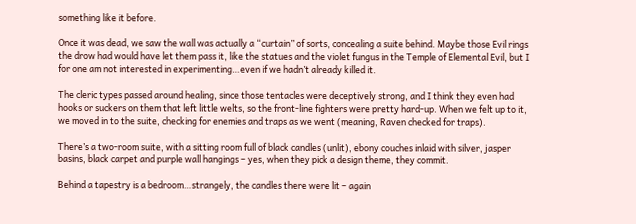something like it before.

Once it was dead, we saw the wall was actually a “curtain” of sorts, concealing a suite behind. Maybe those Evil rings the drow had would have let them pass it, like the statues and the violet fungus in the Temple of Elemental Evil, but I for one am not interested in experimenting…even if we hadn’t already killed it.

The cleric types passed around healing, since those tentacles were deceptively strong, and I think they even had hooks or suckers on them that left little welts, so the front-line fighters were pretty hard-up. When we felt up to it, we moved in to the suite, checking for enemies and traps as we went (meaning, Raven checked for traps).

There’s a two-room suite, with a sitting room full of black candles (unlit), ebony couches inlaid with silver, jasper basins, black carpet and purple wall hangings – yes, when they pick a design theme, they commit.

Behind a tapestry is a bedroom…strangely, the candles there were lit – again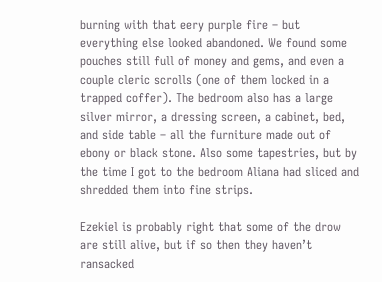burning with that eery purple fire – but everything else looked abandoned. We found some pouches still full of money and gems, and even a couple cleric scrolls (one of them locked in a trapped coffer). The bedroom also has a large silver mirror, a dressing screen, a cabinet, bed, and side table – all the furniture made out of ebony or black stone. Also some tapestries, but by the time I got to the bedroom Aliana had sliced and shredded them into fine strips.

Ezekiel is probably right that some of the drow are still alive, but if so then they haven’t ransacked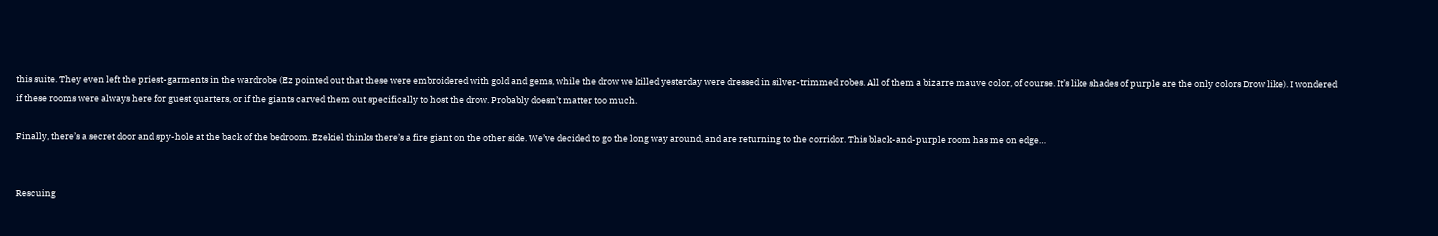this suite. They even left the priest-garments in the wardrobe (Ez pointed out that these were embroidered with gold and gems, while the drow we killed yesterday were dressed in silver-trimmed robes. All of them a bizarre mauve color, of course. It’s like shades of purple are the only colors Drow like). I wondered if these rooms were always here for guest quarters, or if the giants carved them out specifically to host the drow. Probably doesn’t matter too much.

Finally, there’s a secret door and spy-hole at the back of the bedroom. Ezekiel thinks there’s a fire giant on the other side. We’ve decided to go the long way around, and are returning to the corridor. This black-and-purple room has me on edge…


Rescuing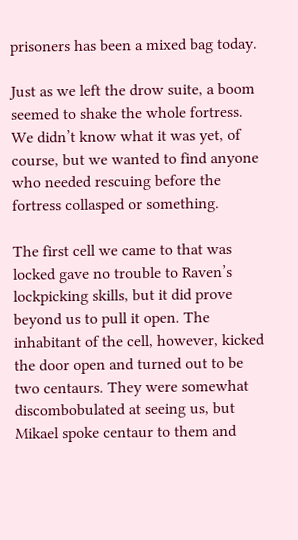prisoners has been a mixed bag today.

Just as we left the drow suite, a boom seemed to shake the whole fortress. We didn’t know what it was yet, of course, but we wanted to find anyone who needed rescuing before the fortress collasped or something.

The first cell we came to that was locked gave no trouble to Raven’s lockpicking skills, but it did prove beyond us to pull it open. The inhabitant of the cell, however, kicked the door open and turned out to be two centaurs. They were somewhat discombobulated at seeing us, but Mikael spoke centaur to them and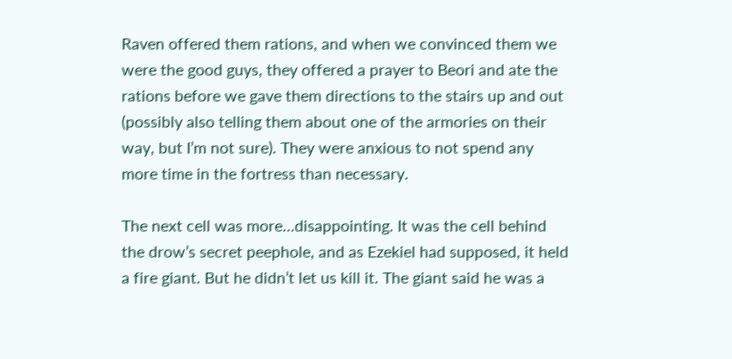Raven offered them rations, and when we convinced them we were the good guys, they offered a prayer to Beori and ate the rations before we gave them directions to the stairs up and out (possibly also telling them about one of the armories on their way, but I’m not sure). They were anxious to not spend any more time in the fortress than necessary.

The next cell was more…disappointing. It was the cell behind the drow’s secret peephole, and as Ezekiel had supposed, it held a fire giant. But he didn’t let us kill it. The giant said he was a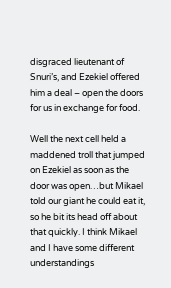disgraced lieutenant of Snuri’s, and Ezekiel offered him a deal – open the doors for us in exchange for food.

Well the next cell held a maddened troll that jumped on Ezekiel as soon as the door was open…but Mikael told our giant he could eat it, so he bit its head off about that quickly. I think Mikael and I have some different understandings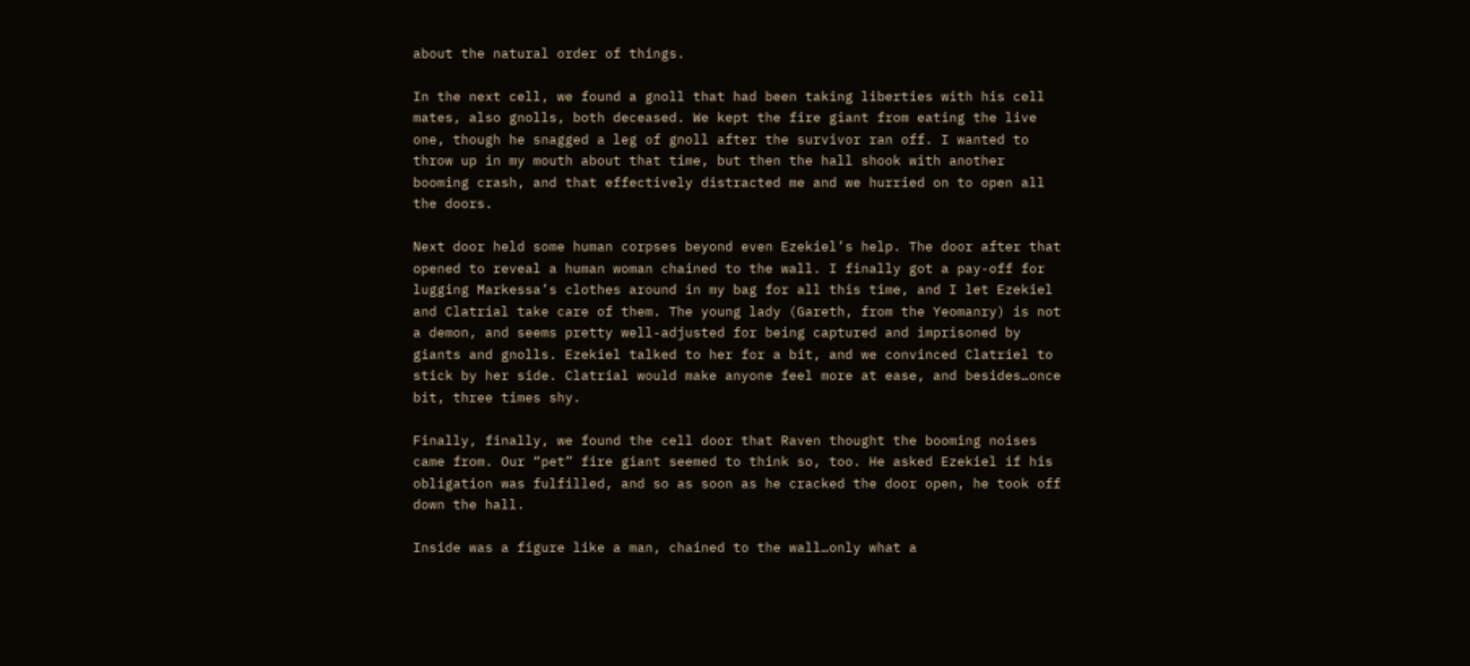about the natural order of things.

In the next cell, we found a gnoll that had been taking liberties with his cell mates, also gnolls, both deceased. We kept the fire giant from eating the live one, though he snagged a leg of gnoll after the survivor ran off. I wanted to throw up in my mouth about that time, but then the hall shook with another booming crash, and that effectively distracted me and we hurried on to open all the doors.

Next door held some human corpses beyond even Ezekiel’s help. The door after that opened to reveal a human woman chained to the wall. I finally got a pay-off for lugging Markessa’s clothes around in my bag for all this time, and I let Ezekiel and Clatrial take care of them. The young lady (Gareth, from the Yeomanry) is not a demon, and seems pretty well-adjusted for being captured and imprisoned by giants and gnolls. Ezekiel talked to her for a bit, and we convinced Clatriel to stick by her side. Clatrial would make anyone feel more at ease, and besides…once bit, three times shy.

Finally, finally, we found the cell door that Raven thought the booming noises came from. Our “pet” fire giant seemed to think so, too. He asked Ezekiel if his obligation was fulfilled, and so as soon as he cracked the door open, he took off down the hall.

Inside was a figure like a man, chained to the wall…only what a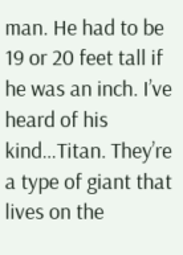man. He had to be 19 or 20 feet tall if he was an inch. I’ve heard of his kind…Titan. They’re a type of giant that lives on the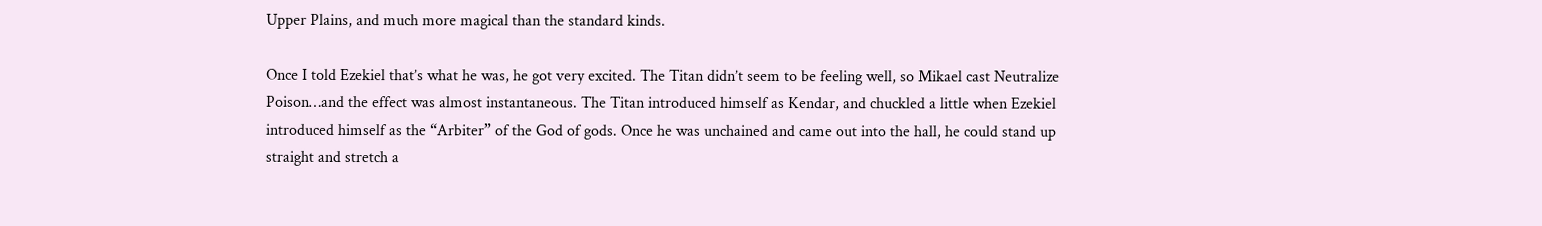Upper Plains, and much more magical than the standard kinds.

Once I told Ezekiel that’s what he was, he got very excited. The Titan didn’t seem to be feeling well, so Mikael cast Neutralize Poison…and the effect was almost instantaneous. The Titan introduced himself as Kendar, and chuckled a little when Ezekiel introduced himself as the “Arbiter” of the God of gods. Once he was unchained and came out into the hall, he could stand up straight and stretch a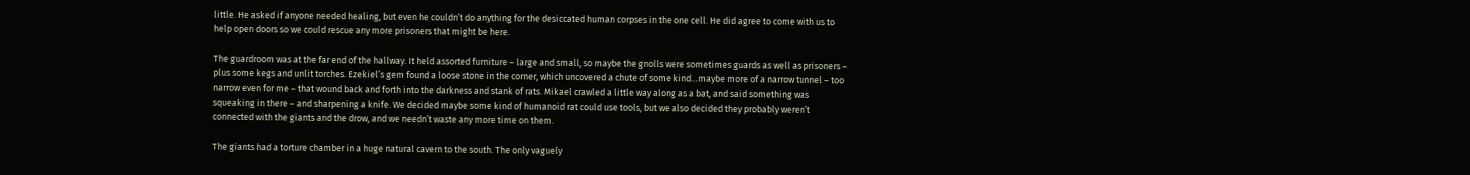little. He asked if anyone needed healing, but even he couldn’t do anything for the desiccated human corpses in the one cell. He did agree to come with us to help open doors so we could rescue any more prisoners that might be here.

The guardroom was at the far end of the hallway. It held assorted furniture – large and small, so maybe the gnolls were sometimes guards as well as prisoners – plus some kegs and unlit torches. Ezekiel’s gem found a loose stone in the corner, which uncovered a chute of some kind…maybe more of a narrow tunnel – too narrow even for me – that wound back and forth into the darkness and stank of rats. Mikael crawled a little way along as a bat, and said something was squeaking in there – and sharpening a knife. We decided maybe some kind of humanoid rat could use tools, but we also decided they probably weren’t connected with the giants and the drow, and we needn’t waste any more time on them.

The giants had a torture chamber in a huge natural cavern to the south. The only vaguely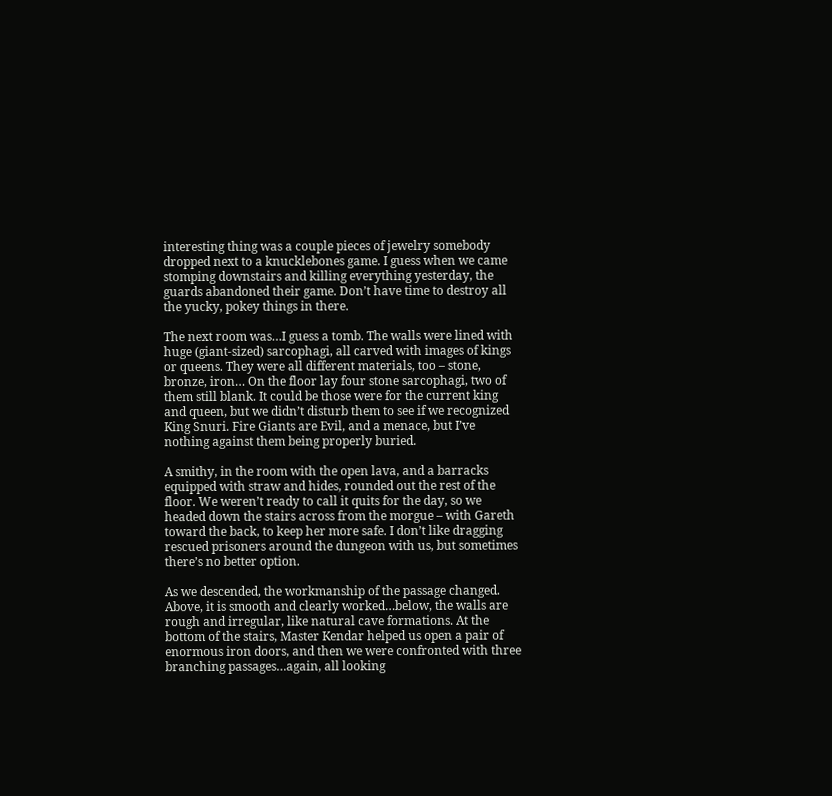interesting thing was a couple pieces of jewelry somebody dropped next to a knucklebones game. I guess when we came stomping downstairs and killing everything yesterday, the guards abandoned their game. Don’t have time to destroy all the yucky, pokey things in there.

The next room was…I guess a tomb. The walls were lined with huge (giant-sized) sarcophagi, all carved with images of kings or queens. They were all different materials, too – stone, bronze, iron… On the floor lay four stone sarcophagi, two of them still blank. It could be those were for the current king and queen, but we didn’t disturb them to see if we recognized King Snuri. Fire Giants are Evil, and a menace, but I’ve nothing against them being properly buried.

A smithy, in the room with the open lava, and a barracks equipped with straw and hides, rounded out the rest of the floor. We weren’t ready to call it quits for the day, so we headed down the stairs across from the morgue – with Gareth toward the back, to keep her more safe. I don’t like dragging rescued prisoners around the dungeon with us, but sometimes there’s no better option.

As we descended, the workmanship of the passage changed. Above, it is smooth and clearly worked…below, the walls are rough and irregular, like natural cave formations. At the bottom of the stairs, Master Kendar helped us open a pair of enormous iron doors, and then we were confronted with three branching passages…again, all looking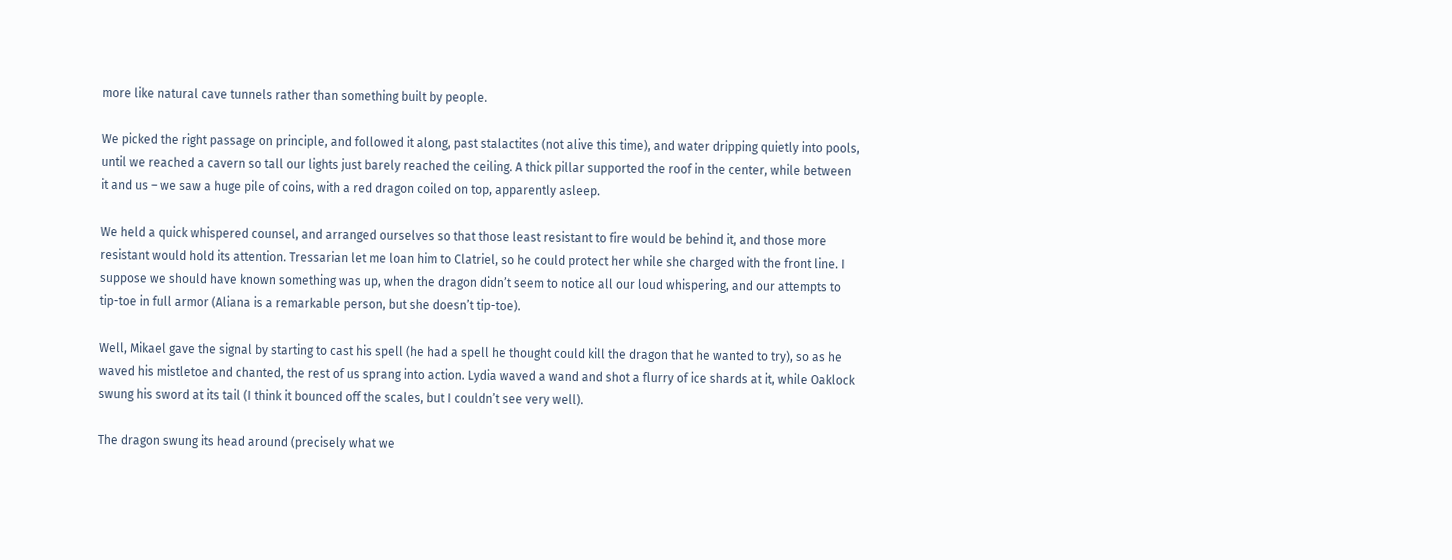more like natural cave tunnels rather than something built by people.

We picked the right passage on principle, and followed it along, past stalactites (not alive this time), and water dripping quietly into pools, until we reached a cavern so tall our lights just barely reached the ceiling. A thick pillar supported the roof in the center, while between it and us – we saw a huge pile of coins, with a red dragon coiled on top, apparently asleep.

We held a quick whispered counsel, and arranged ourselves so that those least resistant to fire would be behind it, and those more resistant would hold its attention. Tressarian let me loan him to Clatriel, so he could protect her while she charged with the front line. I suppose we should have known something was up, when the dragon didn’t seem to notice all our loud whispering, and our attempts to tip-toe in full armor (Aliana is a remarkable person, but she doesn’t tip-toe).

Well, Mikael gave the signal by starting to cast his spell (he had a spell he thought could kill the dragon that he wanted to try), so as he waved his mistletoe and chanted, the rest of us sprang into action. Lydia waved a wand and shot a flurry of ice shards at it, while Oaklock swung his sword at its tail (I think it bounced off the scales, but I couldn’t see very well).

The dragon swung its head around (precisely what we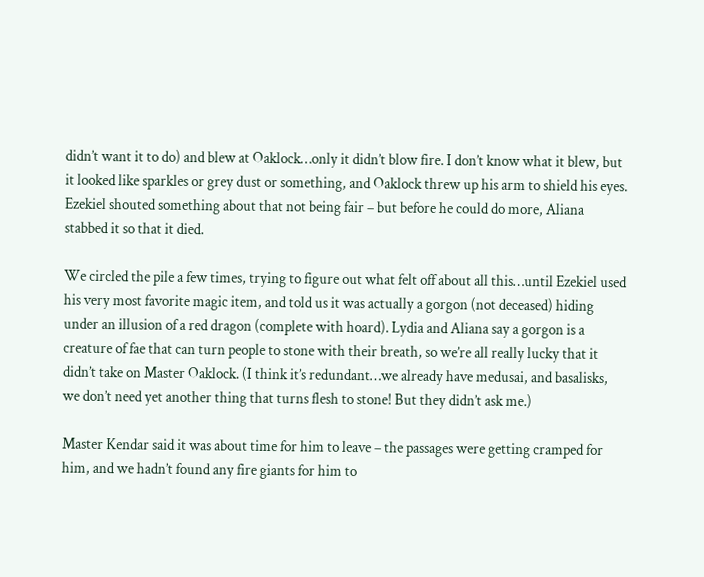didn’t want it to do) and blew at Oaklock…only it didn’t blow fire. I don’t know what it blew, but it looked like sparkles or grey dust or something, and Oaklock threw up his arm to shield his eyes. Ezekiel shouted something about that not being fair – but before he could do more, Aliana stabbed it so that it died.

We circled the pile a few times, trying to figure out what felt off about all this…until Ezekiel used his very most favorite magic item, and told us it was actually a gorgon (not deceased) hiding under an illusion of a red dragon (complete with hoard). Lydia and Aliana say a gorgon is a creature of fae that can turn people to stone with their breath, so we’re all really lucky that it didn’t take on Master Oaklock. (I think it’s redundant…we already have medusai, and basalisks, we don’t need yet another thing that turns flesh to stone! But they didn’t ask me.)

Master Kendar said it was about time for him to leave – the passages were getting cramped for him, and we hadn’t found any fire giants for him to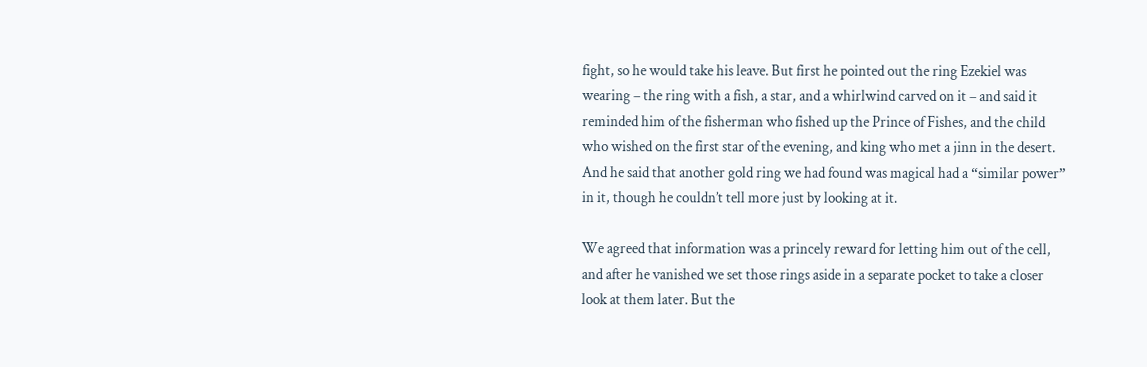fight, so he would take his leave. But first he pointed out the ring Ezekiel was wearing – the ring with a fish, a star, and a whirlwind carved on it – and said it reminded him of the fisherman who fished up the Prince of Fishes, and the child who wished on the first star of the evening, and king who met a jinn in the desert. And he said that another gold ring we had found was magical had a “similar power” in it, though he couldn’t tell more just by looking at it.

We agreed that information was a princely reward for letting him out of the cell, and after he vanished we set those rings aside in a separate pocket to take a closer look at them later. But the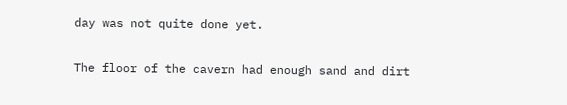day was not quite done yet.

The floor of the cavern had enough sand and dirt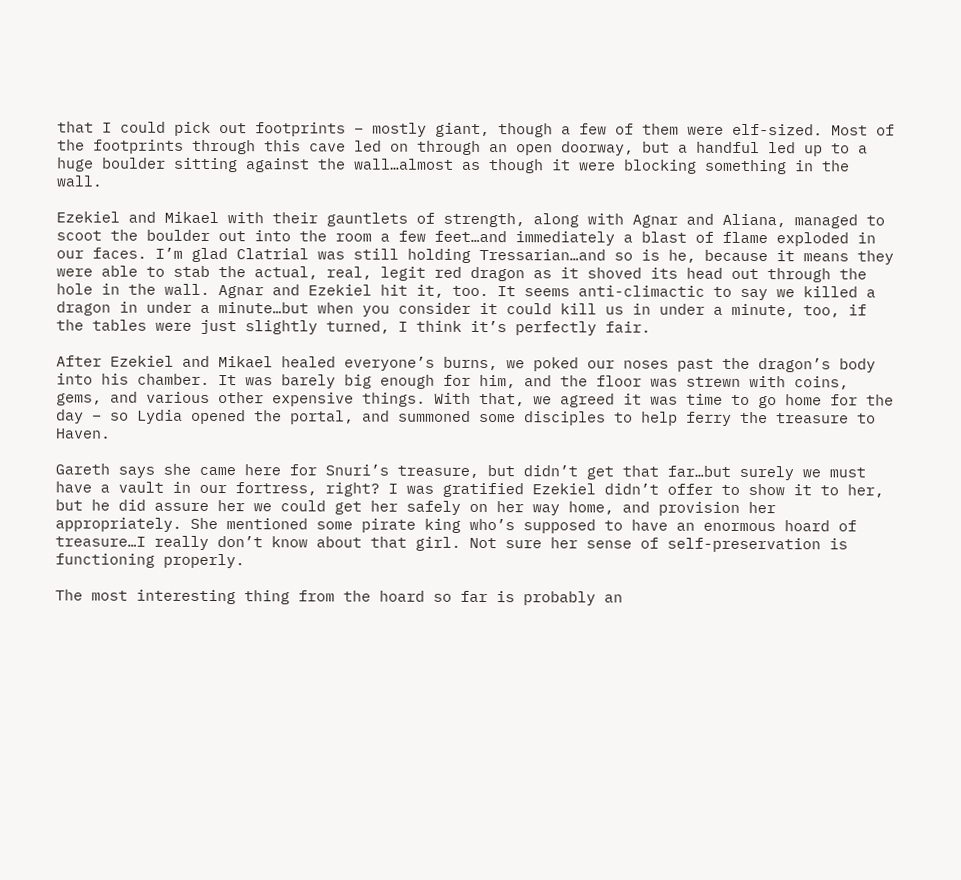that I could pick out footprints – mostly giant, though a few of them were elf-sized. Most of the footprints through this cave led on through an open doorway, but a handful led up to a huge boulder sitting against the wall…almost as though it were blocking something in the wall.

Ezekiel and Mikael with their gauntlets of strength, along with Agnar and Aliana, managed to scoot the boulder out into the room a few feet…and immediately a blast of flame exploded in our faces. I’m glad Clatrial was still holding Tressarian…and so is he, because it means they were able to stab the actual, real, legit red dragon as it shoved its head out through the hole in the wall. Agnar and Ezekiel hit it, too. It seems anti-climactic to say we killed a dragon in under a minute…but when you consider it could kill us in under a minute, too, if the tables were just slightly turned, I think it’s perfectly fair.

After Ezekiel and Mikael healed everyone’s burns, we poked our noses past the dragon’s body into his chamber. It was barely big enough for him, and the floor was strewn with coins, gems, and various other expensive things. With that, we agreed it was time to go home for the day – so Lydia opened the portal, and summoned some disciples to help ferry the treasure to Haven.

Gareth says she came here for Snuri’s treasure, but didn’t get that far…but surely we must have a vault in our fortress, right? I was gratified Ezekiel didn’t offer to show it to her, but he did assure her we could get her safely on her way home, and provision her appropriately. She mentioned some pirate king who’s supposed to have an enormous hoard of treasure…I really don’t know about that girl. Not sure her sense of self-preservation is functioning properly.

The most interesting thing from the hoard so far is probably an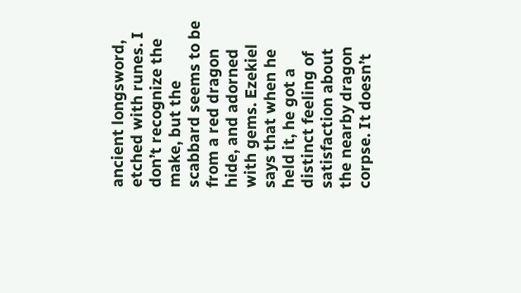ancient longsword, etched with runes. I don’t recognize the make, but the scabbard seems to be from a red dragon hide, and adorned with gems. Ezekiel says that when he held it, he got a distinct feeling of satisfaction about the nearby dragon corpse. It doesn’t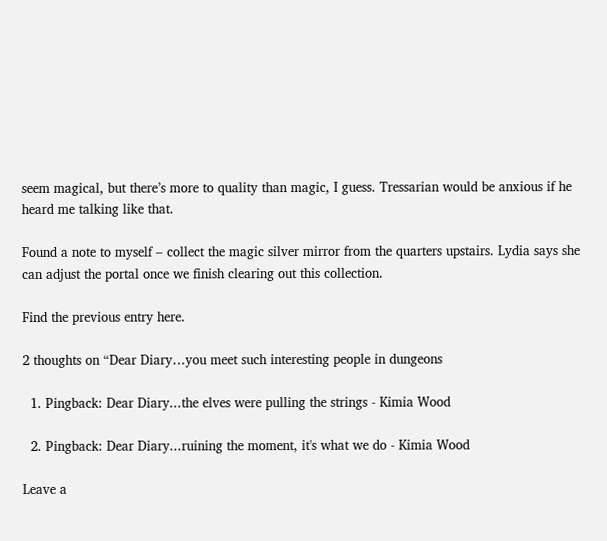seem magical, but there’s more to quality than magic, I guess. Tressarian would be anxious if he heard me talking like that.

Found a note to myself – collect the magic silver mirror from the quarters upstairs. Lydia says she can adjust the portal once we finish clearing out this collection.

Find the previous entry here.

2 thoughts on “Dear Diary…you meet such interesting people in dungeons

  1. Pingback: Dear Diary...the elves were pulling the strings - Kimia Wood

  2. Pingback: Dear Diary...ruining the moment, it's what we do - Kimia Wood

Leave a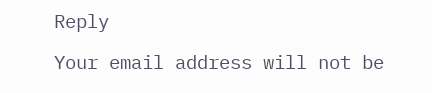Reply

Your email address will not be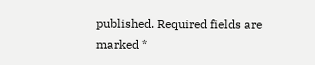published. Required fields are marked *